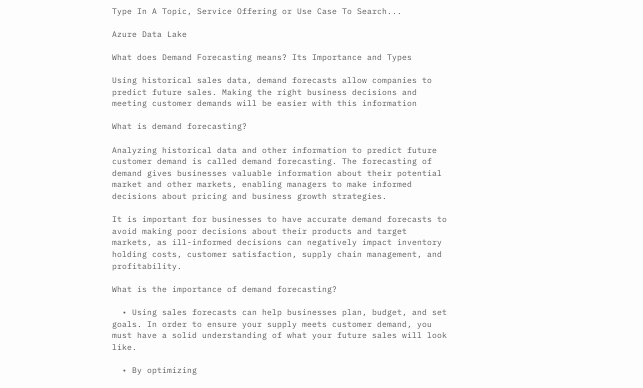Type In A Topic, Service Offering or Use Case To Search...

Azure Data Lake

What does Demand Forecasting means? Its Importance and Types

Using historical sales data, demand forecasts allow companies to predict future sales. Making the right business decisions and meeting customer demands will be easier with this information

What is demand forecasting?

Analyzing historical data and other information to predict future customer demand is called demand forecasting. The forecasting of demand gives businesses valuable information about their potential market and other markets, enabling managers to make informed decisions about pricing and business growth strategies.

It is important for businesses to have accurate demand forecasts to avoid making poor decisions about their products and target markets, as ill-informed decisions can negatively impact inventory holding costs, customer satisfaction, supply chain management, and profitability.

What is the importance of demand forecasting?

  • Using sales forecasts can help businesses plan, budget, and set goals. In order to ensure your supply meets customer demand, you must have a solid understanding of what your future sales will look like.

  • By optimizing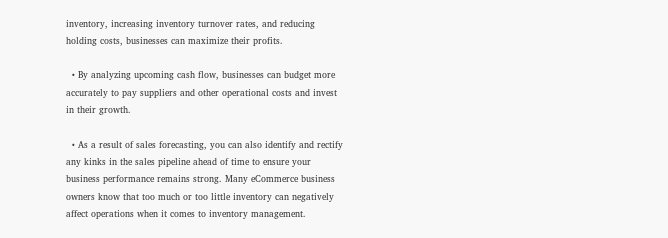inventory, increasing inventory turnover rates, and reducing holding costs, businesses can maximize their profits.

  • By analyzing upcoming cash flow, businesses can budget more accurately to pay suppliers and other operational costs and invest in their growth.

  • As a result of sales forecasting, you can also identify and rectify any kinks in the sales pipeline ahead of time to ensure your business performance remains strong. Many eCommerce business owners know that too much or too little inventory can negatively affect operations when it comes to inventory management.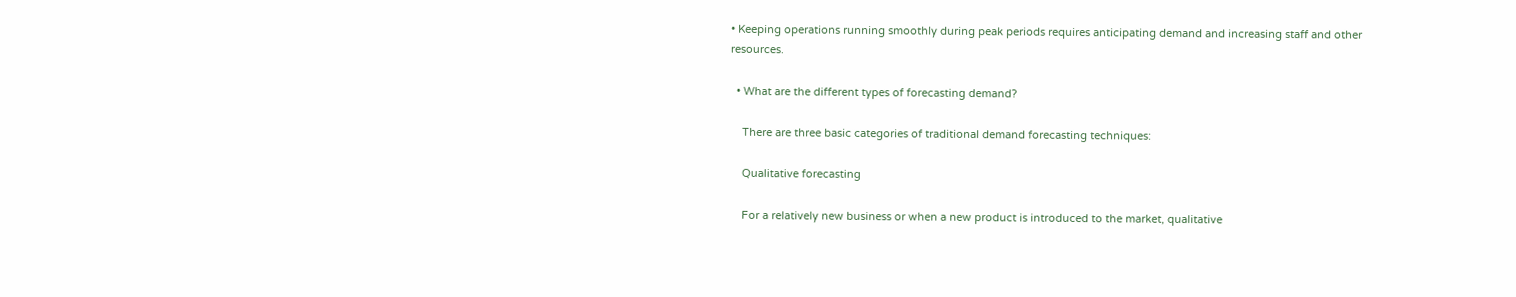• Keeping operations running smoothly during peak periods requires anticipating demand and increasing staff and other resources.

  • What are the different types of forecasting demand?

    There are three basic categories of traditional demand forecasting techniques:

    Qualitative forecasting

    For a relatively new business or when a new product is introduced to the market, qualitative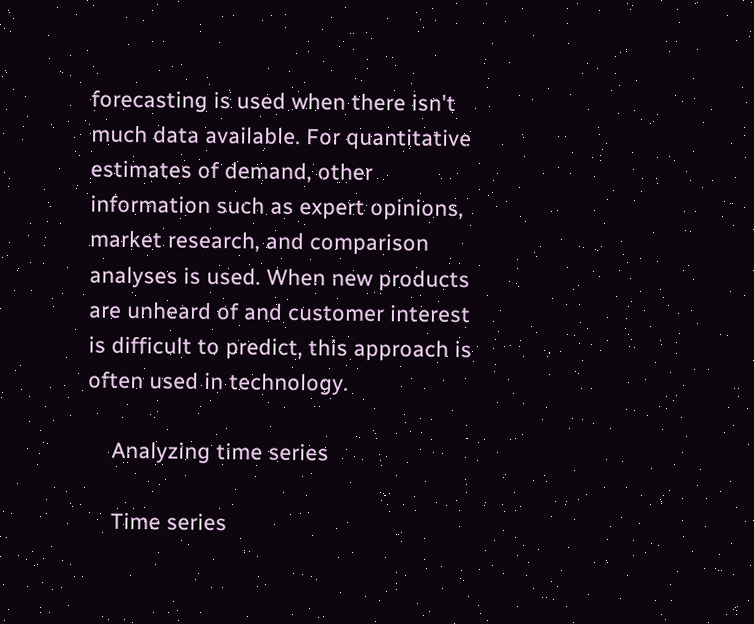forecasting is used when there isn't much data available. For quantitative estimates of demand, other information such as expert opinions, market research, and comparison analyses is used. When new products are unheard of and customer interest is difficult to predict, this approach is often used in technology.

    Analyzing time series

    Time series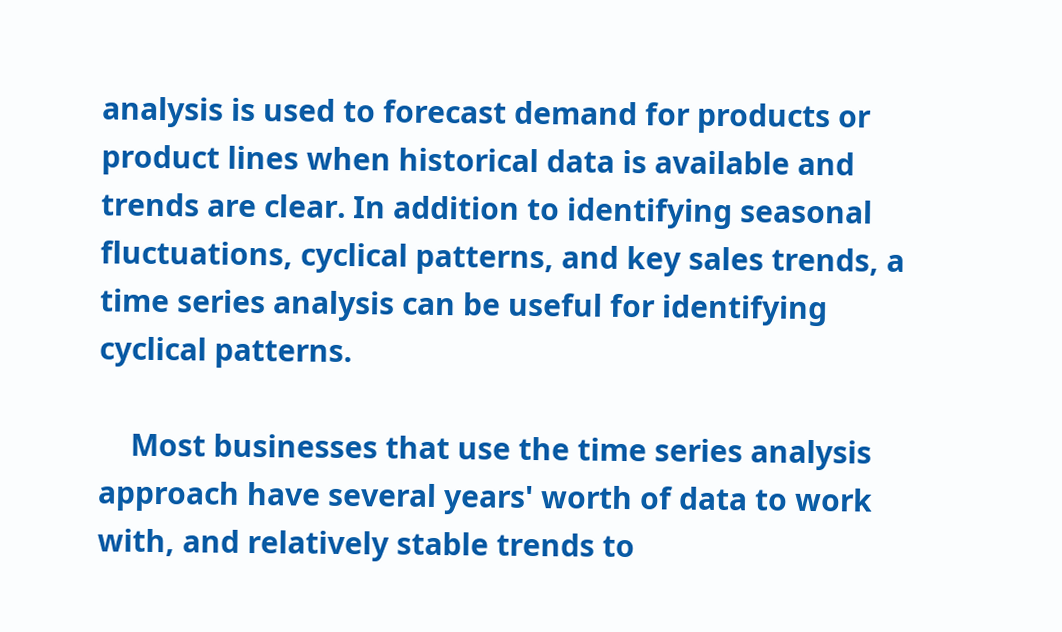analysis is used to forecast demand for products or product lines when historical data is available and trends are clear. In addition to identifying seasonal fluctuations, cyclical patterns, and key sales trends, a time series analysis can be useful for identifying cyclical patterns.

    Most businesses that use the time series analysis approach have several years' worth of data to work with, and relatively stable trends to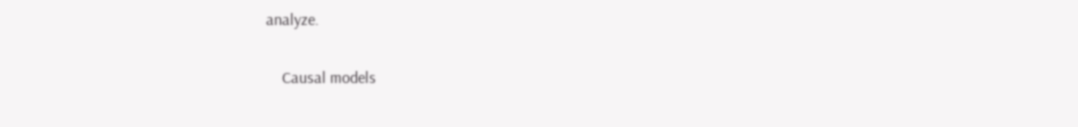analyze.

    Causal models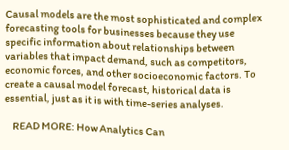Causal models are the most sophisticated and complex forecasting tools for businesses because they use specific information about relationships between variables that impact demand, such as competitors, economic forces, and other socioeconomic factors. To create a causal model forecast, historical data is essential, just as it is with time-series analyses.

    READ MORE: How Analytics Can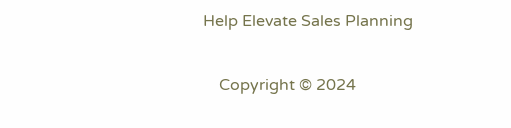Help Elevate Sales Planning

    Copyright © 2024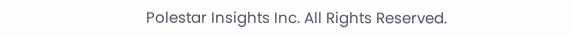Polestar Insights Inc. All Rights Reserved.